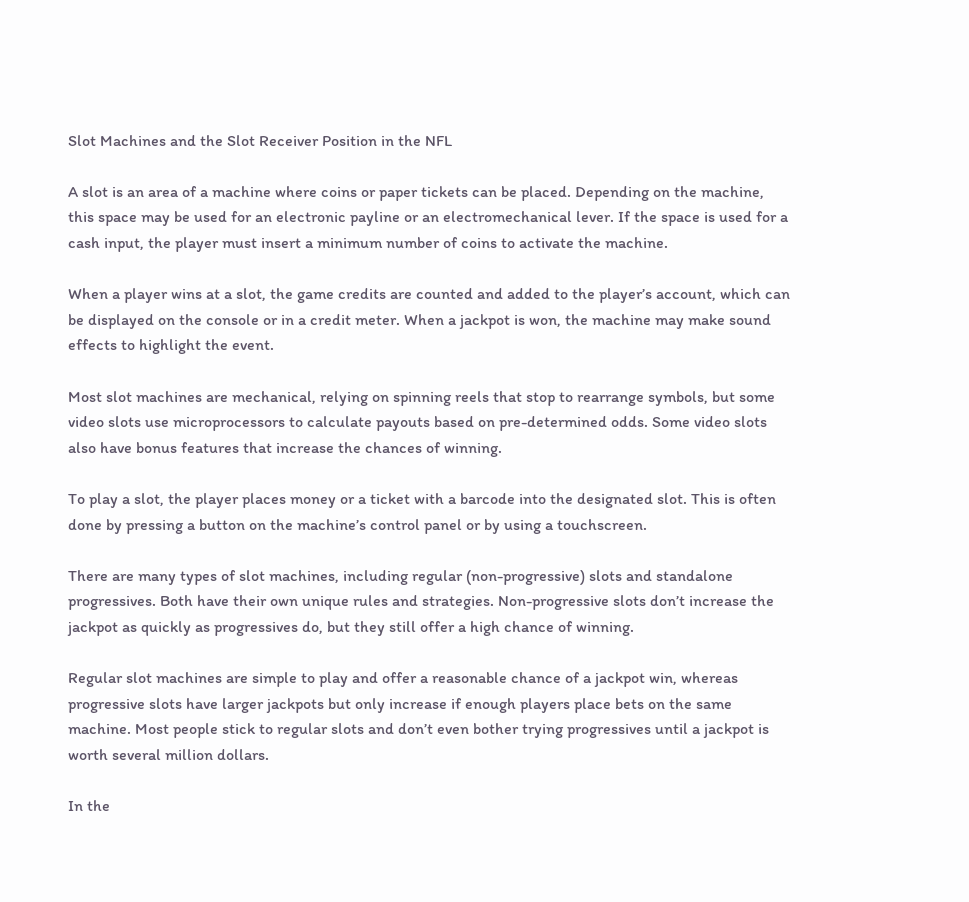Slot Machines and the Slot Receiver Position in the NFL

A slot is an area of a machine where coins or paper tickets can be placed. Depending on the machine, this space may be used for an electronic payline or an electromechanical lever. If the space is used for a cash input, the player must insert a minimum number of coins to activate the machine.

When a player wins at a slot, the game credits are counted and added to the player’s account, which can be displayed on the console or in a credit meter. When a jackpot is won, the machine may make sound effects to highlight the event.

Most slot machines are mechanical, relying on spinning reels that stop to rearrange symbols, but some video slots use microprocessors to calculate payouts based on pre-determined odds. Some video slots also have bonus features that increase the chances of winning.

To play a slot, the player places money or a ticket with a barcode into the designated slot. This is often done by pressing a button on the machine’s control panel or by using a touchscreen.

There are many types of slot machines, including regular (non-progressive) slots and standalone progressives. Both have their own unique rules and strategies. Non-progressive slots don’t increase the jackpot as quickly as progressives do, but they still offer a high chance of winning.

Regular slot machines are simple to play and offer a reasonable chance of a jackpot win, whereas progressive slots have larger jackpots but only increase if enough players place bets on the same machine. Most people stick to regular slots and don’t even bother trying progressives until a jackpot is worth several million dollars.

In the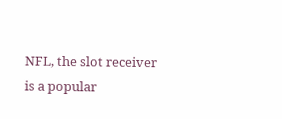NFL, the slot receiver is a popular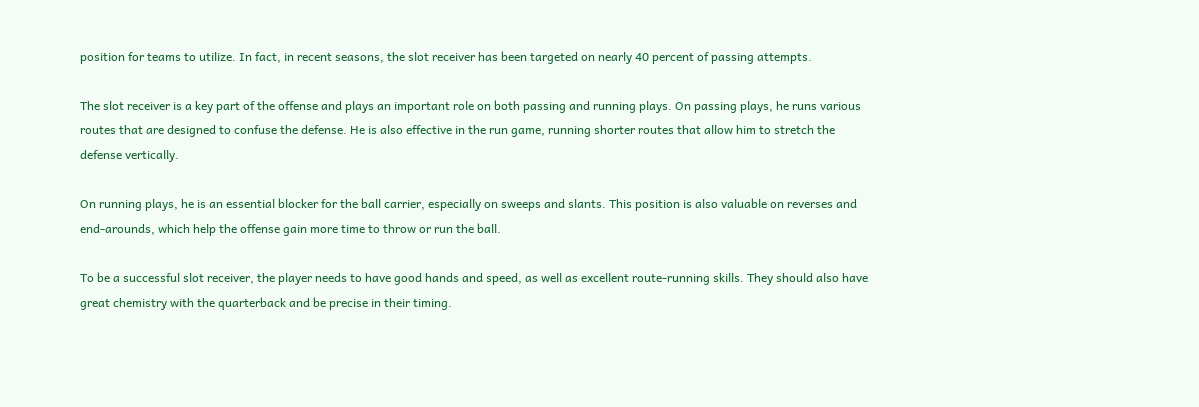position for teams to utilize. In fact, in recent seasons, the slot receiver has been targeted on nearly 40 percent of passing attempts.

The slot receiver is a key part of the offense and plays an important role on both passing and running plays. On passing plays, he runs various routes that are designed to confuse the defense. He is also effective in the run game, running shorter routes that allow him to stretch the defense vertically.

On running plays, he is an essential blocker for the ball carrier, especially on sweeps and slants. This position is also valuable on reverses and end-arounds, which help the offense gain more time to throw or run the ball.

To be a successful slot receiver, the player needs to have good hands and speed, as well as excellent route-running skills. They should also have great chemistry with the quarterback and be precise in their timing.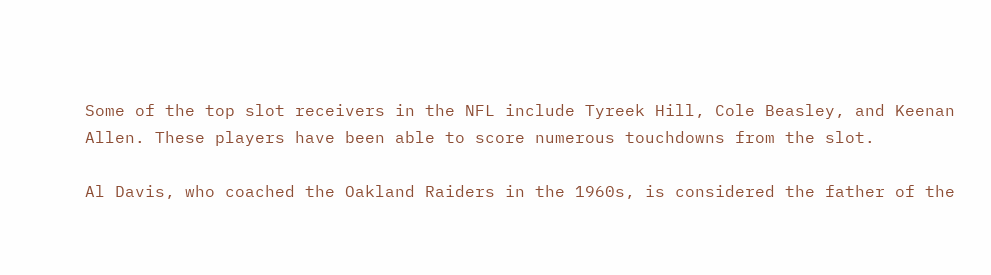Some of the top slot receivers in the NFL include Tyreek Hill, Cole Beasley, and Keenan Allen. These players have been able to score numerous touchdowns from the slot.

Al Davis, who coached the Oakland Raiders in the 1960s, is considered the father of the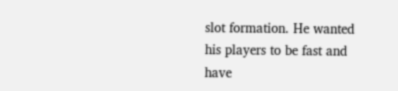slot formation. He wanted his players to be fast and have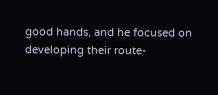good hands, and he focused on developing their route-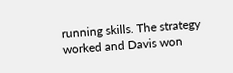running skills. The strategy worked and Davis won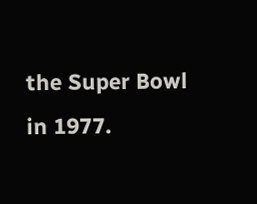the Super Bowl in 1977.